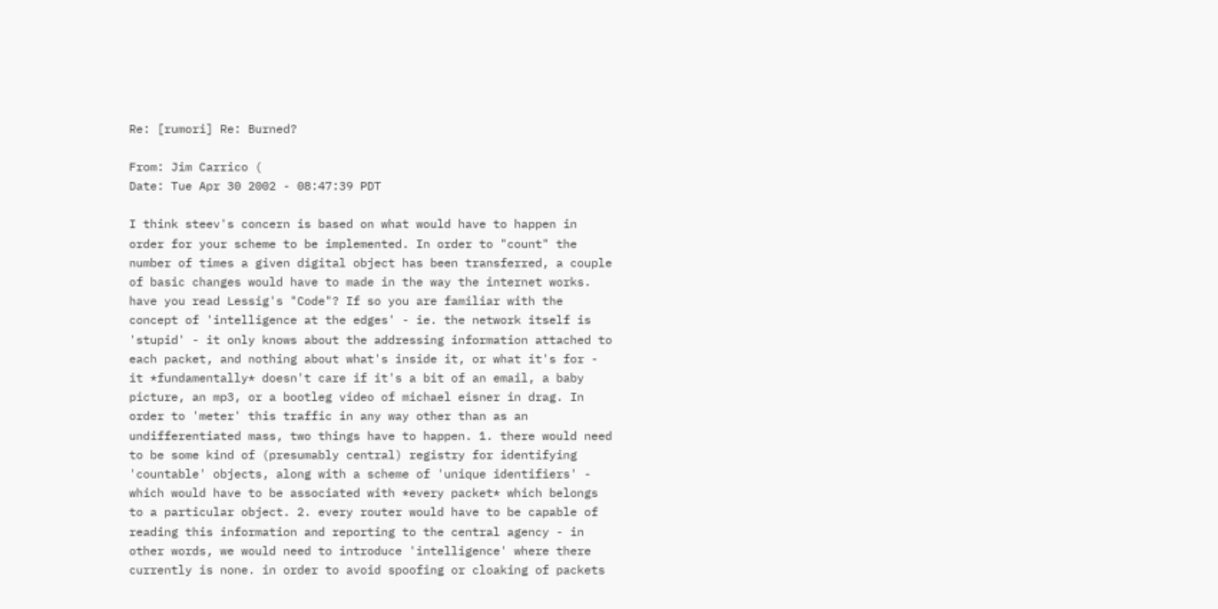Re: [rumori] Re: Burned?

From: Jim Carrico (
Date: Tue Apr 30 2002 - 08:47:39 PDT

I think steev's concern is based on what would have to happen in
order for your scheme to be implemented. In order to "count" the
number of times a given digital object has been transferred, a couple
of basic changes would have to made in the way the internet works.
have you read Lessig's "Code"? If so you are familiar with the
concept of 'intelligence at the edges' - ie. the network itself is
'stupid' - it only knows about the addressing information attached to
each packet, and nothing about what's inside it, or what it's for -
it *fundamentally* doesn't care if it's a bit of an email, a baby
picture, an mp3, or a bootleg video of michael eisner in drag. In
order to 'meter' this traffic in any way other than as an
undifferentiated mass, two things have to happen. 1. there would need
to be some kind of (presumably central) registry for identifying
'countable' objects, along with a scheme of 'unique identifiers' -
which would have to be associated with *every packet* which belongs
to a particular object. 2. every router would have to be capable of
reading this information and reporting to the central agency - in
other words, we would need to introduce 'intelligence' where there
currently is none. in order to avoid spoofing or cloaking of packets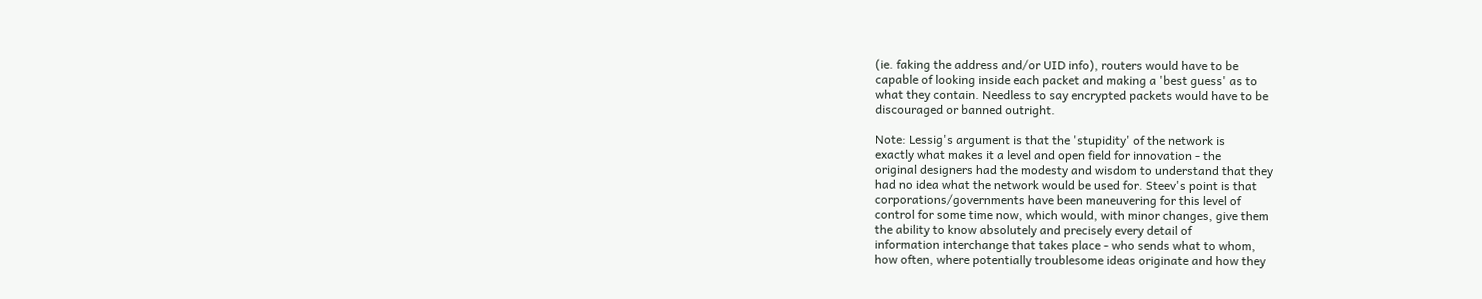(ie. faking the address and/or UID info), routers would have to be
capable of looking inside each packet and making a 'best guess' as to
what they contain. Needless to say encrypted packets would have to be
discouraged or banned outright.

Note: Lessig's argument is that the 'stupidity' of the network is
exactly what makes it a level and open field for innovation - the
original designers had the modesty and wisdom to understand that they
had no idea what the network would be used for. Steev's point is that
corporations/governments have been maneuvering for this level of
control for some time now, which would, with minor changes, give them
the ability to know absolutely and precisely every detail of
information interchange that takes place - who sends what to whom,
how often, where potentially troublesome ideas originate and how they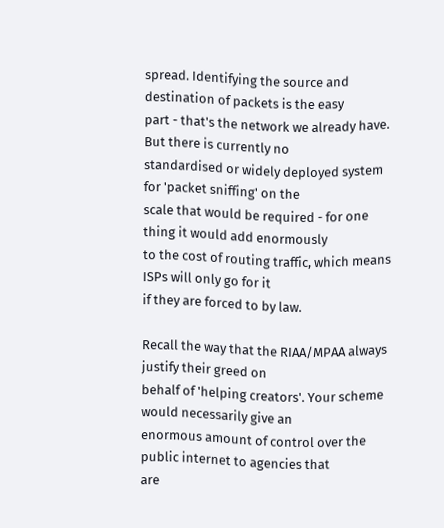spread. Identifying the source and destination of packets is the easy
part - that's the network we already have. But there is currently no
standardised or widely deployed system for 'packet sniffing' on the
scale that would be required - for one thing it would add enormously
to the cost of routing traffic, which means ISPs will only go for it
if they are forced to by law.

Recall the way that the RIAA/MPAA always justify their greed on
behalf of 'helping creators'. Your scheme would necessarily give an
enormous amount of control over the public internet to agencies that
are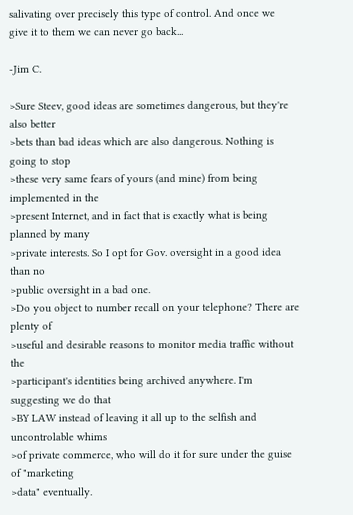salivating over precisely this type of control. And once we
give it to them we can never go back...

-Jim C.

>Sure Steev, good ideas are sometimes dangerous, but they're also better
>bets than bad ideas which are also dangerous. Nothing is going to stop
>these very same fears of yours (and mine) from being implemented in the
>present Internet, and in fact that is exactly what is being planned by many
>private interests. So I opt for Gov. oversight in a good idea than no
>public oversight in a bad one.
>Do you object to number recall on your telephone? There are plenty of
>useful and desirable reasons to monitor media traffic without the
>participant's identities being archived anywhere. I'm suggesting we do that
>BY LAW instead of leaving it all up to the selfish and uncontrolable whims
>of private commerce, who will do it for sure under the guise of "marketing
>data" eventually.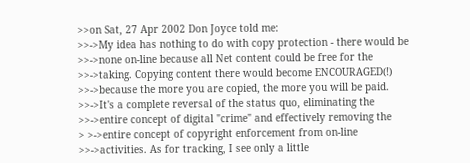>>on Sat, 27 Apr 2002 Don Joyce told me:
>>->My idea has nothing to do with copy protection - there would be
>>->none on-line because all Net content could be free for the
>>->taking. Copying content there would become ENCOURAGED(!)
>>->because the more you are copied, the more you will be paid.
>>->It's a complete reversal of the status quo, eliminating the
>>->entire concept of digital "crime" and effectively removing the
> >->entire concept of copyright enforcement from on-line
>>->activities. As for tracking, I see only a little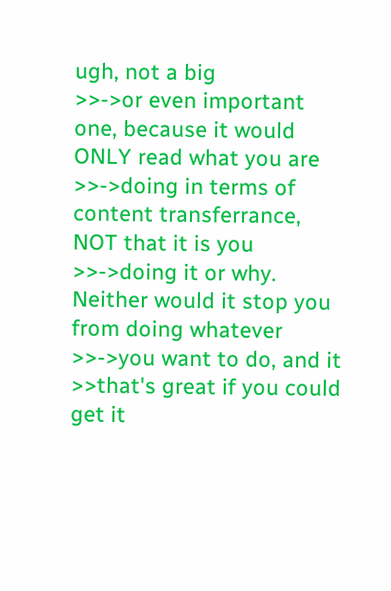ugh, not a big
>>->or even important one, because it would ONLY read what you are
>>->doing in terms of content transferrance, NOT that it is you
>>->doing it or why. Neither would it stop you from doing whatever
>>->you want to do, and it
>>that's great if you could get it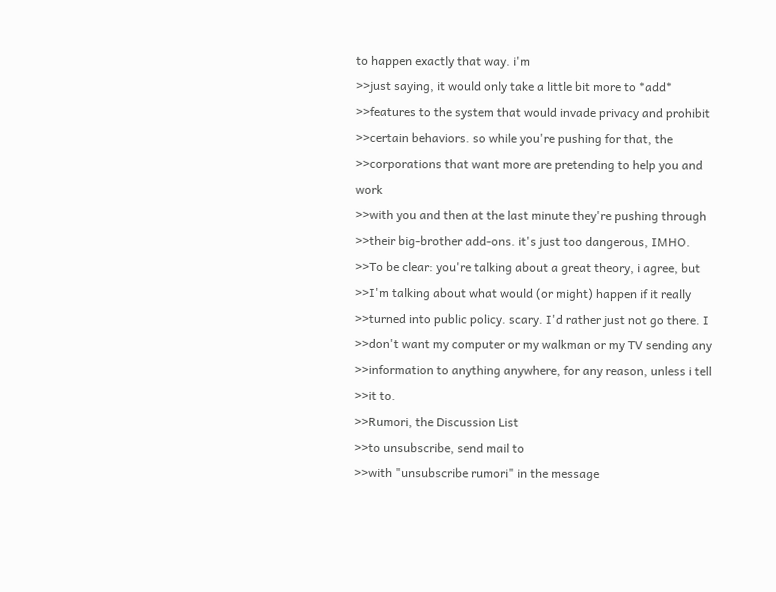to happen exactly that way. i'm
>>just saying, it would only take a little bit more to *add*
>>features to the system that would invade privacy and prohibit
>>certain behaviors. so while you're pushing for that, the
>>corporations that want more are pretending to help you and work
>>with you and then at the last minute they're pushing through
>>their big-brother add-ons. it's just too dangerous, IMHO.
>>To be clear: you're talking about a great theory, i agree, but
>>I'm talking about what would (or might) happen if it really
>>turned into public policy. scary. I'd rather just not go there. I
>>don't want my computer or my walkman or my TV sending any
>>information to anything anywhere, for any reason, unless i tell
>>it to.
>>Rumori, the Discussion List
>>to unsubscribe, send mail to
>>with "unsubscribe rumori" in the message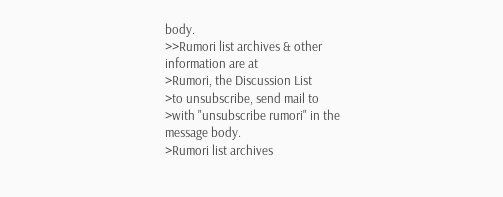body.
>>Rumori list archives & other information are at
>Rumori, the Discussion List
>to unsubscribe, send mail to
>with "unsubscribe rumori" in the message body.
>Rumori list archives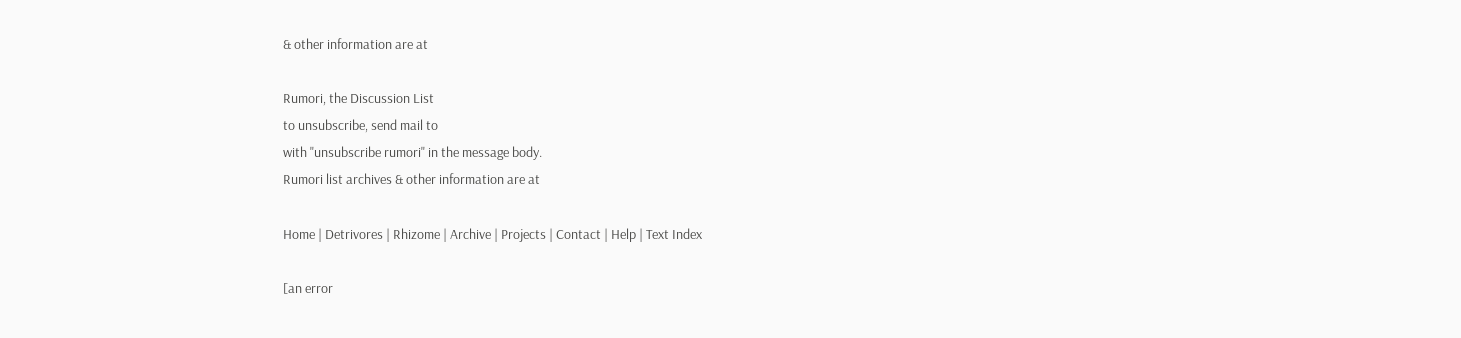& other information are at

Rumori, the Discussion List
to unsubscribe, send mail to
with "unsubscribe rumori" in the message body.
Rumori list archives & other information are at

Home | Detrivores | Rhizome | Archive | Projects | Contact | Help | Text Index

[an error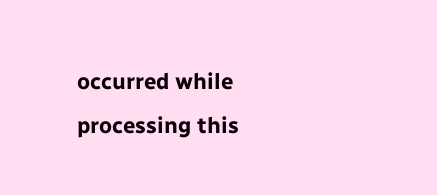occurred while processing this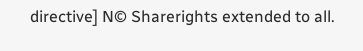directive] N© Sharerights extended to all.